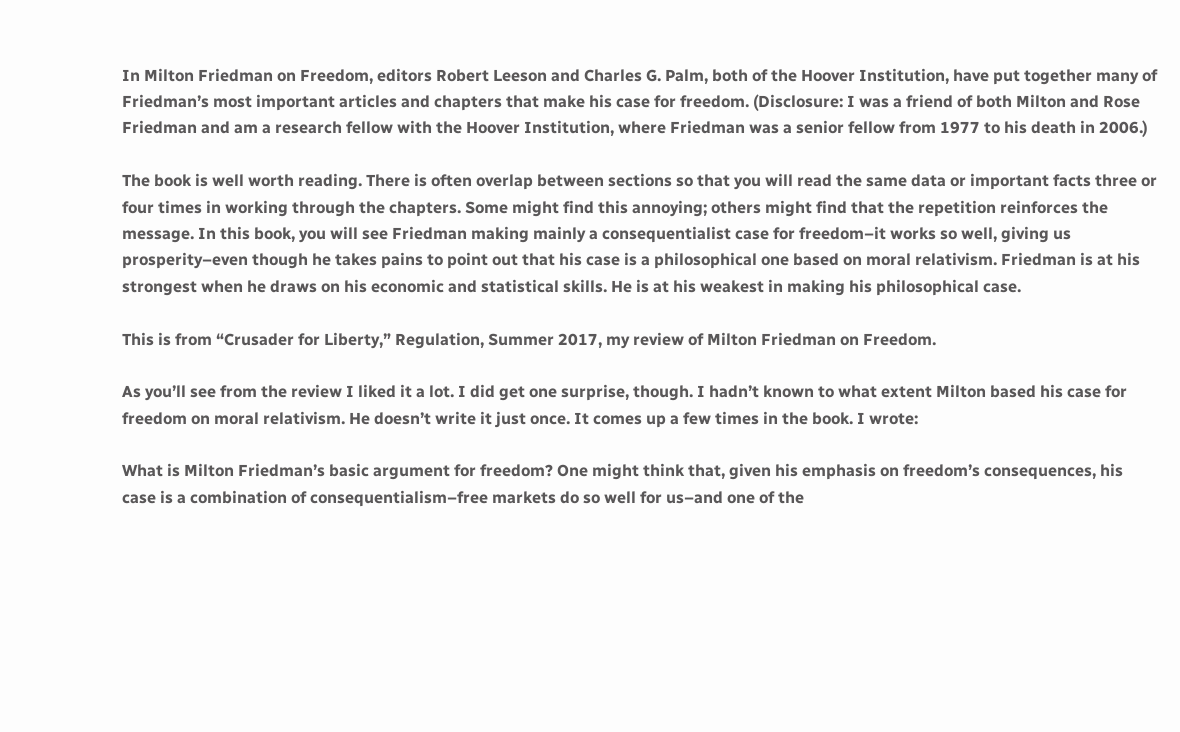In Milton Friedman on Freedom, editors Robert Leeson and Charles G. Palm, both of the Hoover Institution, have put together many of Friedman’s most important articles and chapters that make his case for freedom. (Disclosure: I was a friend of both Milton and Rose Friedman and am a research fellow with the Hoover Institution, where Friedman was a senior fellow from 1977 to his death in 2006.)

The book is well worth reading. There is often overlap between sections so that you will read the same data or important facts three or four times in working through the chapters. Some might find this annoying; others might find that the repetition reinforces the message. In this book, you will see Friedman making mainly a consequentialist case for freedom–it works so well, giving us prosperity–even though he takes pains to point out that his case is a philosophical one based on moral relativism. Friedman is at his strongest when he draws on his economic and statistical skills. He is at his weakest in making his philosophical case.

This is from “Crusader for Liberty,” Regulation, Summer 2017, my review of Milton Friedman on Freedom.

As you’ll see from the review I liked it a lot. I did get one surprise, though. I hadn’t known to what extent Milton based his case for freedom on moral relativism. He doesn’t write it just once. It comes up a few times in the book. I wrote:

What is Milton Friedman’s basic argument for freedom? One might think that, given his emphasis on freedom’s consequences, his case is a combination of consequentialism–free markets do so well for us–and one of the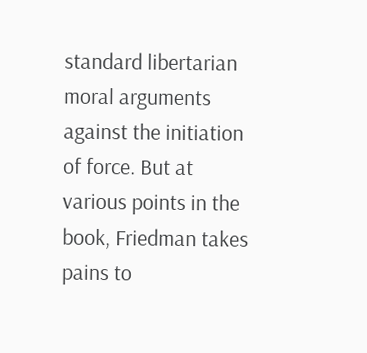standard libertarian moral arguments against the initiation of force. But at various points in the book, Friedman takes pains to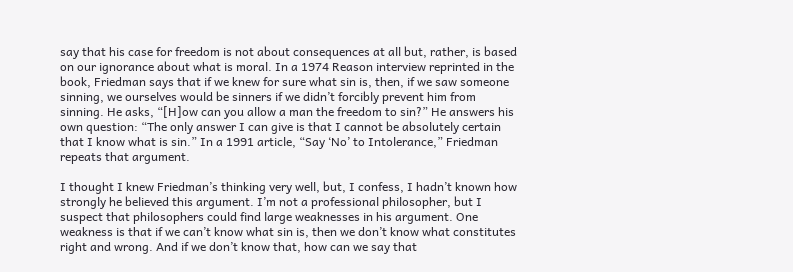say that his case for freedom is not about consequences at all but, rather, is based on our ignorance about what is moral. In a 1974 Reason interview reprinted in the book, Friedman says that if we knew for sure what sin is, then, if we saw someone sinning, we ourselves would be sinners if we didn’t forcibly prevent him from sinning. He asks, “[H]ow can you allow a man the freedom to sin?” He answers his own question: “The only answer I can give is that I cannot be absolutely certain that I know what is sin.” In a 1991 article, “Say ‘No’ to Intolerance,” Friedman repeats that argument.

I thought I knew Friedman’s thinking very well, but, I confess, I hadn’t known how strongly he believed this argument. I’m not a professional philosopher, but I suspect that philosophers could find large weaknesses in his argument. One weakness is that if we can’t know what sin is, then we don’t know what constitutes right and wrong. And if we don’t know that, how can we say that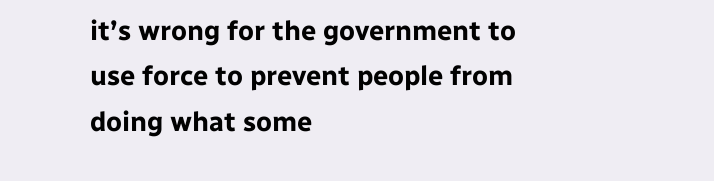it’s wrong for the government to use force to prevent people from doing what some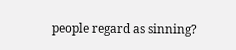people regard as sinning?